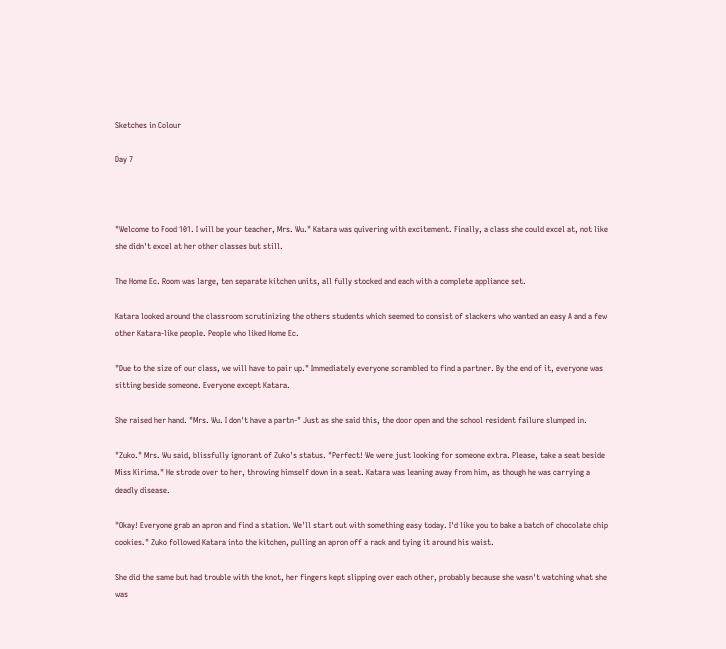Sketches in Colour

Day 7



"Welcome to Food 101. I will be your teacher, Mrs. Wu." Katara was quivering with excitement. Finally, a class she could excel at, not like she didn't excel at her other classes but still.

The Home Ec. Room was large, ten separate kitchen units, all fully stocked and each with a complete appliance set.

Katara looked around the classroom scrutinizing the others students which seemed to consist of slackers who wanted an easy A and a few other Katara-like people. People who liked Home Ec.

"Due to the size of our class, we will have to pair up." Immediately everyone scrambled to find a partner. By the end of it, everyone was sitting beside someone. Everyone except Katara.

She raised her hand. "Mrs. Wu. I don't have a partn-" Just as she said this, the door open and the school resident failure slumped in.

"Zuko." Mrs. Wu said, blissfully ignorant of Zuko's status. "Perfect! We were just looking for someone extra. Please, take a seat beside Miss Kirima." He strode over to her, throwing himself down in a seat. Katara was leaning away from him, as though he was carrying a deadly disease.

"Okay! Everyone grab an apron and find a station. We'll start out with something easy today. I'd like you to bake a batch of chocolate chip cookies." Zuko followed Katara into the kitchen, pulling an apron off a rack and tying it around his waist.

She did the same but had trouble with the knot, her fingers kept slipping over each other, probably because she wasn't watching what she was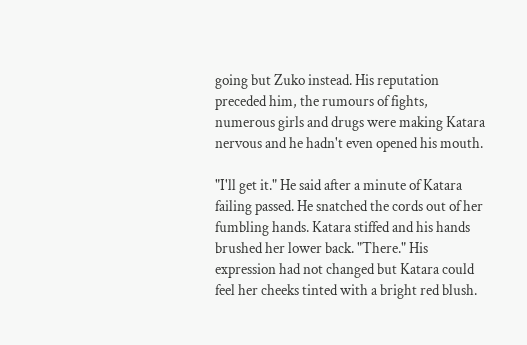going but Zuko instead. His reputation preceded him, the rumours of fights, numerous girls and drugs were making Katara nervous and he hadn't even opened his mouth.

"I'll get it." He said after a minute of Katara failing passed. He snatched the cords out of her fumbling hands. Katara stiffed and his hands brushed her lower back. "There." His expression had not changed but Katara could feel her cheeks tinted with a bright red blush.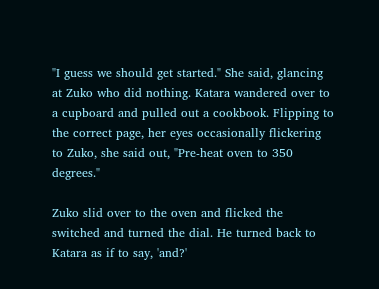"I guess we should get started." She said, glancing at Zuko who did nothing. Katara wandered over to a cupboard and pulled out a cookbook. Flipping to the correct page, her eyes occasionally flickering to Zuko, she said out, "Pre-heat oven to 350 degrees."

Zuko slid over to the oven and flicked the switched and turned the dial. He turned back to Katara as if to say, 'and?'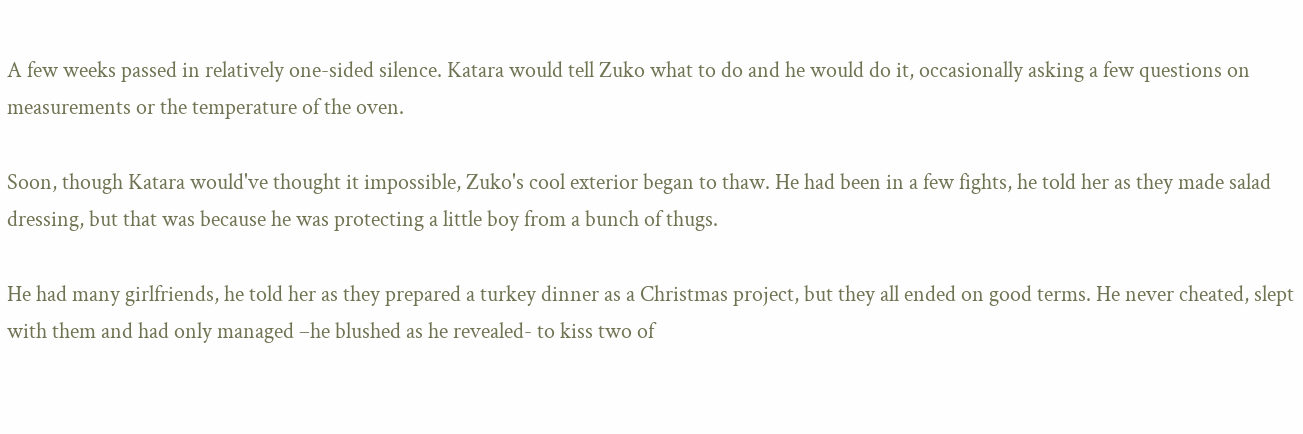A few weeks passed in relatively one-sided silence. Katara would tell Zuko what to do and he would do it, occasionally asking a few questions on measurements or the temperature of the oven.

Soon, though Katara would've thought it impossible, Zuko's cool exterior began to thaw. He had been in a few fights, he told her as they made salad dressing, but that was because he was protecting a little boy from a bunch of thugs.

He had many girlfriends, he told her as they prepared a turkey dinner as a Christmas project, but they all ended on good terms. He never cheated, slept with them and had only managed –he blushed as he revealed- to kiss two of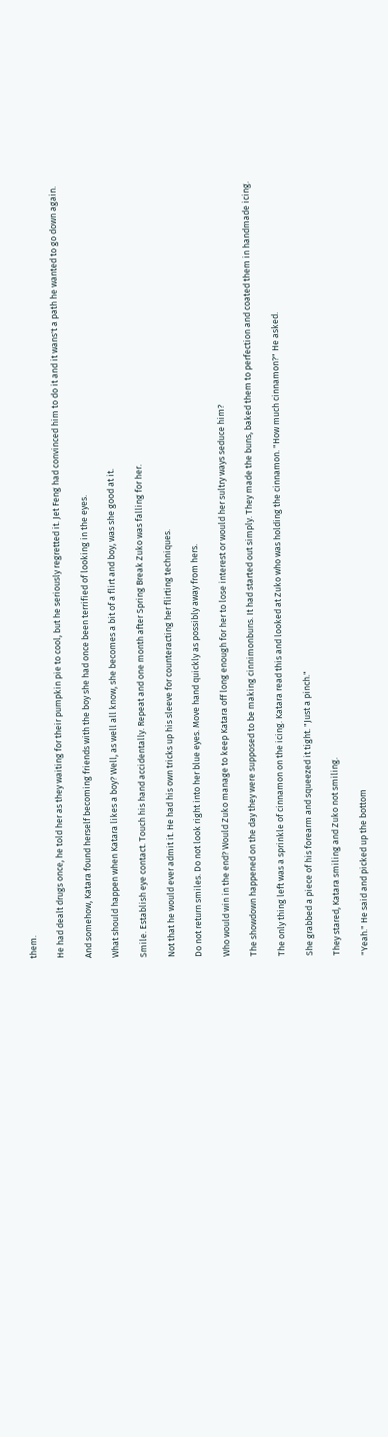them.

He had dealt drugs once, he told her as they waiting for their pumpkin pie to cool, but he seriously regretted it. Jet Feng had convinced him to do it and it wans't a path he wanted to go down again.

And somehow, Katara found herself becoming friends with the boy she had once been terrified of looking in the eyes.

What should happen when Katara likes a boy? Well, as well all know, she becomes a bit of a flirt and boy, was she good at it.

Smile. Establish eye contact. Touch his hand accidentally. Repeat and one month after Spring Break Zuko was falling for her.

Not that he would ever admit it. He had his own tricks up his sleeve for counteracting her flirting techniques.

Do not return smiles. Do not look right into her blue eyes. Move hand quickly as possibly away from hers.

Who would win in the end? Would Zuko manage to keep Katara off long enough for her to lose interest or would her sultry ways seduce him?

The showdown happened on the day they were supposed to be making cinnimonbuns. It had started out simply. They made the buns, baked them to perfection and coated them in handmade icing.

The only thing left was a sprinkle of cinnamon on the icing. Katara read this and looked at Zuko who was holding the cinnamon. "How much cinnamon?" He asked.

She grabbed a piece of his forearm and squeezed it tight. "Just a pinch."

They stared, Katara smiling and Zuko not smiling.

"Yeah." He said and picked up the bottom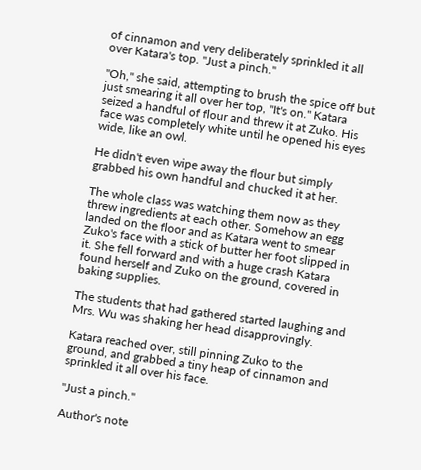of cinnamon and very deliberately sprinkled it all over Katara's top. "Just a pinch."

"Oh," she said, attempting to brush the spice off but just smearing it all over her top, "It's on." Katara seized a handful of flour and threw it at Zuko. His face was completely white until he opened his eyes wide, like an owl.

He didn't even wipe away the flour but simply grabbed his own handful and chucked it at her.

The whole class was watching them now as they threw ingredients at each other. Somehow an egg landed on the floor and as Katara went to smear Zuko's face with a stick of butter her foot slipped in it. She fell forward and with a huge crash Katara found herself and Zuko on the ground, covered in baking supplies.

The students that had gathered started laughing and Mrs. Wu was shaking her head disapprovingly.

Katara reached over, still pinning Zuko to the ground, and grabbed a tiny heap of cinnamon and sprinkled it all over his face.

"Just a pinch."

Author's note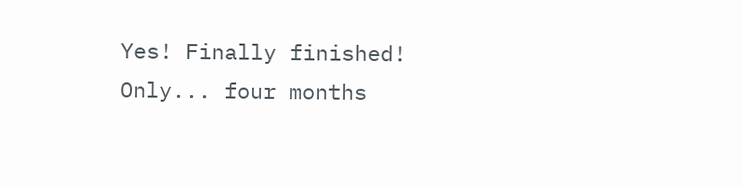Yes! Finally finished! Only... four months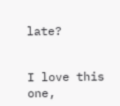late?


I love this one,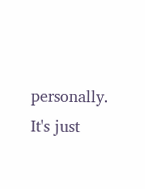personally. It's just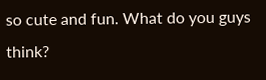so cute and fun. What do you guys think?